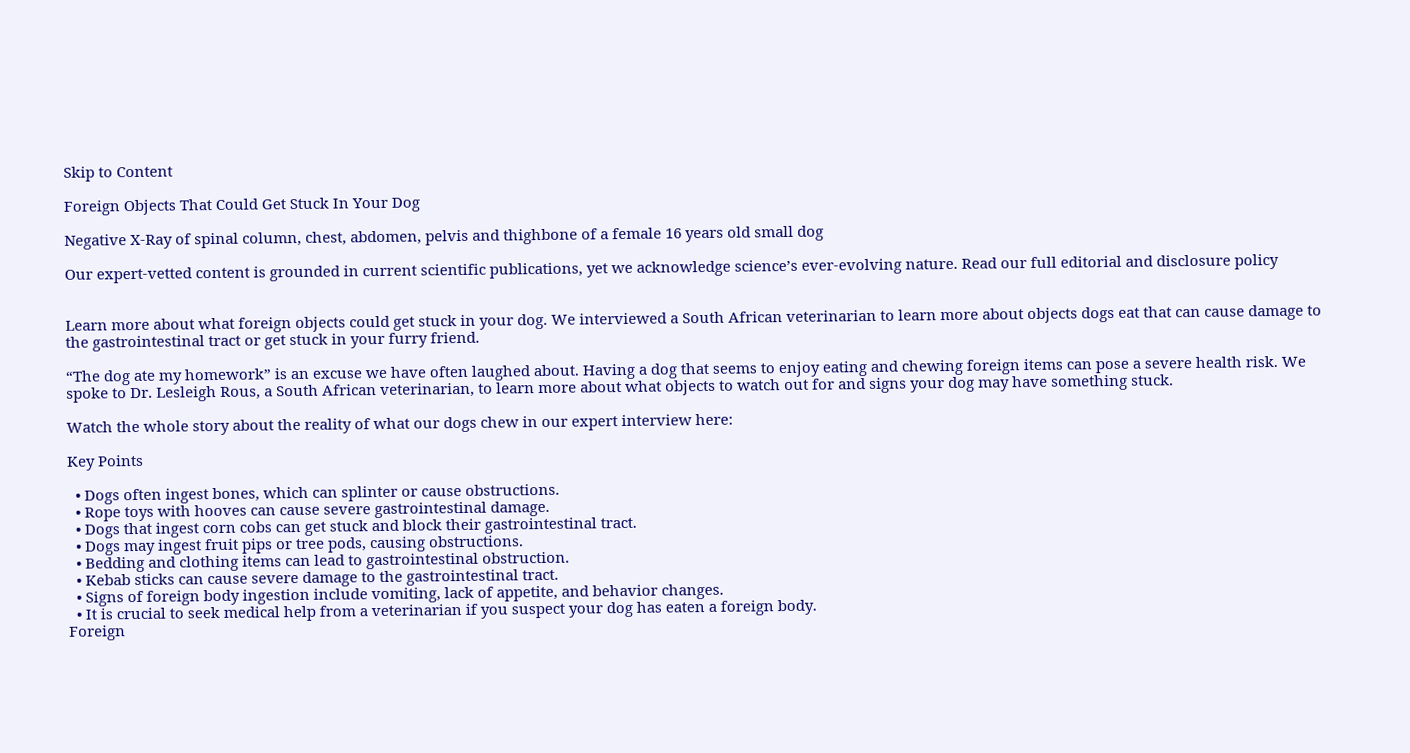Skip to Content

Foreign Objects That Could Get Stuck In Your Dog

Negative X-Ray of spinal column, chest, abdomen, pelvis and thighbone of a female 16 years old small dog

Our expert-vetted content is grounded in current scientific publications, yet we acknowledge science’s ever-evolving nature. Read our full editorial and disclosure policy


Learn more about what foreign objects could get stuck in your dog. We interviewed a South African veterinarian to learn more about objects dogs eat that can cause damage to the gastrointestinal tract or get stuck in your furry friend.

“The dog ate my homework” is an excuse we have often laughed about. Having a dog that seems to enjoy eating and chewing foreign items can pose a severe health risk. We spoke to Dr. Lesleigh Rous, a South African veterinarian, to learn more about what objects to watch out for and signs your dog may have something stuck.

Watch the whole story about the reality of what our dogs chew in our expert interview here:

Key Points

  • Dogs often ingest bones, which can splinter or cause obstructions.
  • Rope toys with hooves can cause severe gastrointestinal damage.
  • Dogs that ingest corn cobs can get stuck and block their gastrointestinal tract.
  • Dogs may ingest fruit pips or tree pods, causing obstructions.
  • Bedding and clothing items can lead to gastrointestinal obstruction.
  • Kebab sticks can cause severe damage to the gastrointestinal tract.
  • Signs of foreign body ingestion include vomiting, lack of appetite, and behavior changes.
  • It is crucial to seek medical help from a veterinarian if you suspect your dog has eaten a foreign body.
Foreign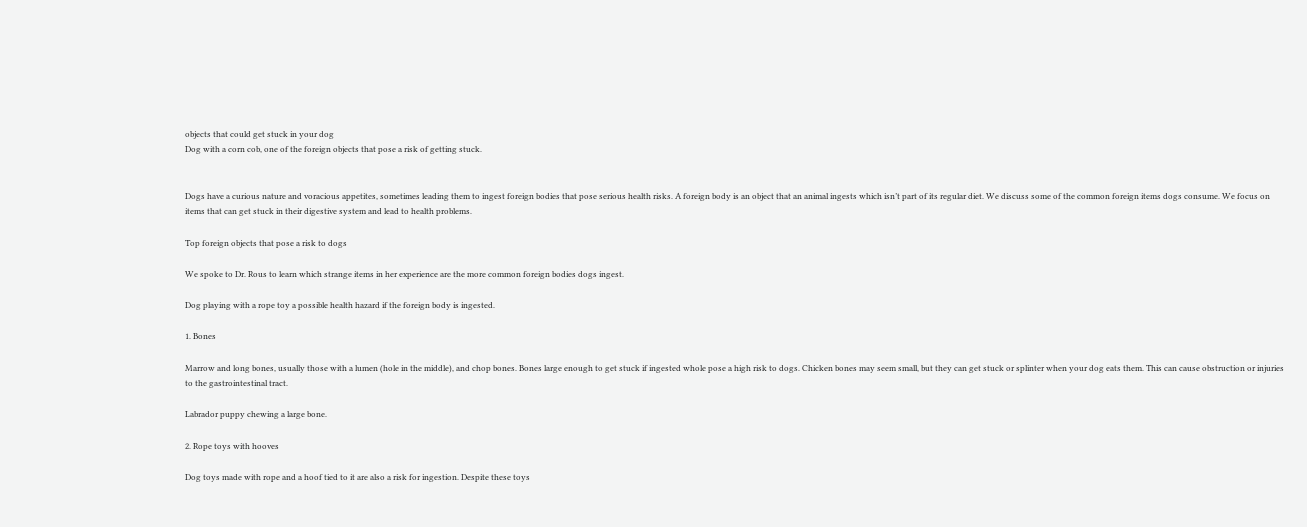objects that could get stuck in your dog
Dog with a corn cob, one of the foreign objects that pose a risk of getting stuck.


Dogs have a curious nature and voracious appetites, sometimes leading them to ingest foreign bodies that pose serious health risks. A foreign body is an object that an animal ingests which isn’t part of its regular diet. We discuss some of the common foreign items dogs consume. We focus on items that can get stuck in their digestive system and lead to health problems.

Top foreign objects that pose a risk to dogs

We spoke to Dr. Rous to learn which strange items in her experience are the more common foreign bodies dogs ingest.

Dog playing with a rope toy a possible health hazard if the foreign body is ingested.

1. Bones

Marrow and long bones, usually those with a lumen (hole in the middle), and chop bones. Bones large enough to get stuck if ingested whole pose a high risk to dogs. Chicken bones may seem small, but they can get stuck or splinter when your dog eats them. This can cause obstruction or injuries to the gastrointestinal tract.

Labrador puppy chewing a large bone.

2. Rope toys with hooves

Dog toys made with rope and a hoof tied to it are also a risk for ingestion. Despite these toys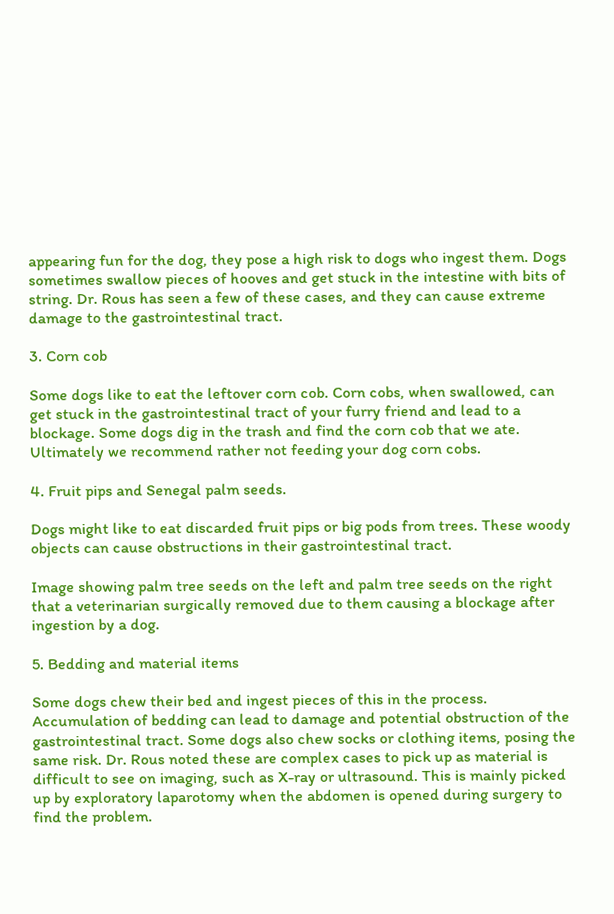appearing fun for the dog, they pose a high risk to dogs who ingest them. Dogs sometimes swallow pieces of hooves and get stuck in the intestine with bits of string. Dr. Rous has seen a few of these cases, and they can cause extreme damage to the gastrointestinal tract.

3. Corn cob

Some dogs like to eat the leftover corn cob. Corn cobs, when swallowed, can get stuck in the gastrointestinal tract of your furry friend and lead to a blockage. Some dogs dig in the trash and find the corn cob that we ate. Ultimately we recommend rather not feeding your dog corn cobs.

4. Fruit pips and Senegal palm seeds.

Dogs might like to eat discarded fruit pips or big pods from trees. These woody objects can cause obstructions in their gastrointestinal tract.

Image showing palm tree seeds on the left and palm tree seeds on the right that a veterinarian surgically removed due to them causing a blockage after ingestion by a dog.

5. Bedding and material items

Some dogs chew their bed and ingest pieces of this in the process. Accumulation of bedding can lead to damage and potential obstruction of the gastrointestinal tract. Some dogs also chew socks or clothing items, posing the same risk. Dr. Rous noted these are complex cases to pick up as material is difficult to see on imaging, such as X-ray or ultrasound. This is mainly picked up by exploratory laparotomy when the abdomen is opened during surgery to find the problem.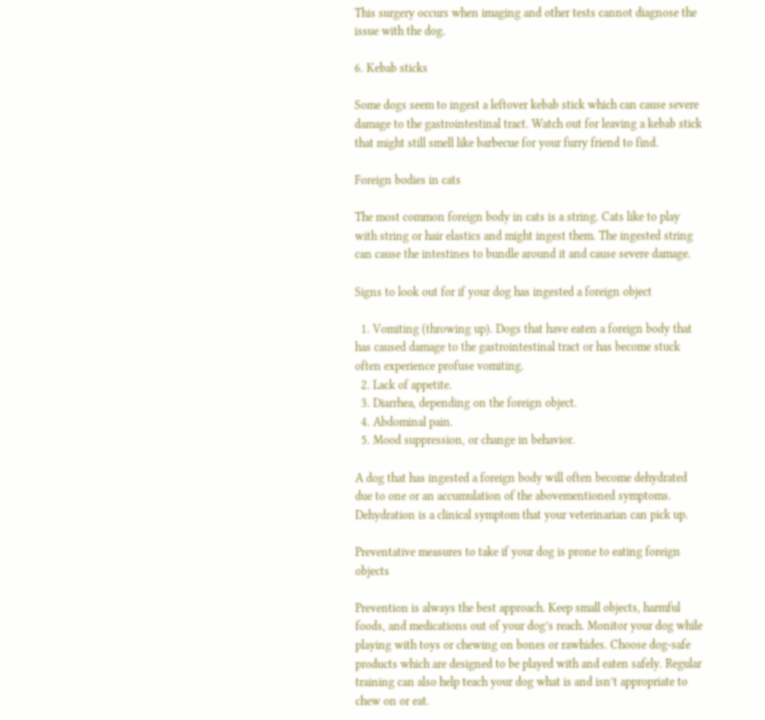This surgery occurs when imaging and other tests cannot diagnose the issue with the dog.

6. Kebab sticks

Some dogs seem to ingest a leftover kebab stick which can cause severe damage to the gastrointestinal tract. Watch out for leaving a kebab stick that might still smell like barbecue for your furry friend to find.

Foreign bodies in cats

The most common foreign body in cats is a string. Cats like to play with string or hair elastics and might ingest them. The ingested string can cause the intestines to bundle around it and cause severe damage.

Signs to look out for if your dog has ingested a foreign object

  1. Vomiting (throwing up). Dogs that have eaten a foreign body that has caused damage to the gastrointestinal tract or has become stuck often experience profuse vomiting.
  2. Lack of appetite.
  3. Diarrhea, depending on the foreign object.
  4. Abdominal pain.
  5. Mood suppression, or change in behavior.

A dog that has ingested a foreign body will often become dehydrated due to one or an accumulation of the abovementioned symptoms. Dehydration is a clinical symptom that your veterinarian can pick up.

Preventative measures to take if your dog is prone to eating foreign objects

Prevention is always the best approach. Keep small objects, harmful foods, and medications out of your dog’s reach. Monitor your dog while playing with toys or chewing on bones or rawhides. Choose dog-safe products which are designed to be played with and eaten safely. Regular training can also help teach your dog what is and isn’t appropriate to chew on or eat.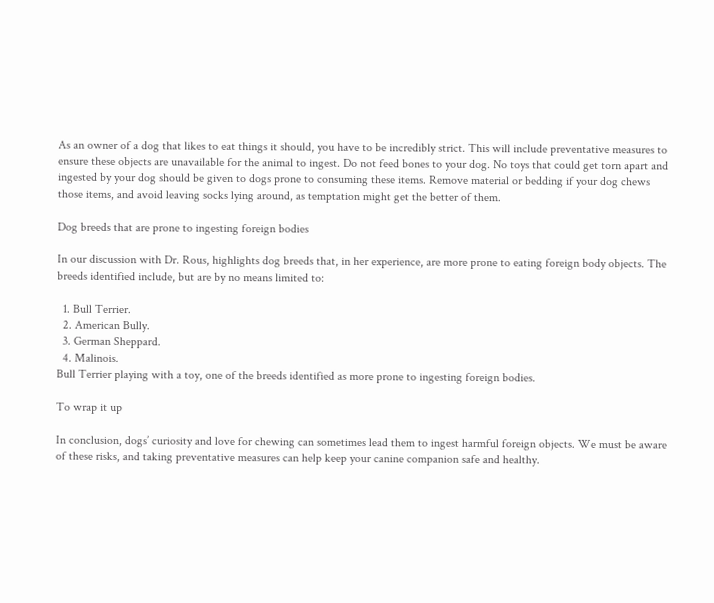As an owner of a dog that likes to eat things it should, you have to be incredibly strict. This will include preventative measures to ensure these objects are unavailable for the animal to ingest. Do not feed bones to your dog. No toys that could get torn apart and ingested by your dog should be given to dogs prone to consuming these items. Remove material or bedding if your dog chews those items, and avoid leaving socks lying around, as temptation might get the better of them.

Dog breeds that are prone to ingesting foreign bodies

In our discussion with Dr. Rous, highlights dog breeds that, in her experience, are more prone to eating foreign body objects. The breeds identified include, but are by no means limited to:

  1. Bull Terrier.
  2. American Bully.
  3. German Sheppard.
  4. Malinois.
Bull Terrier playing with a toy, one of the breeds identified as more prone to ingesting foreign bodies.

To wrap it up

In conclusion, dogs’ curiosity and love for chewing can sometimes lead them to ingest harmful foreign objects. We must be aware of these risks, and taking preventative measures can help keep your canine companion safe and healthy.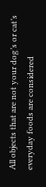All objects that are not your dog’s or cat’s everyday foods are considered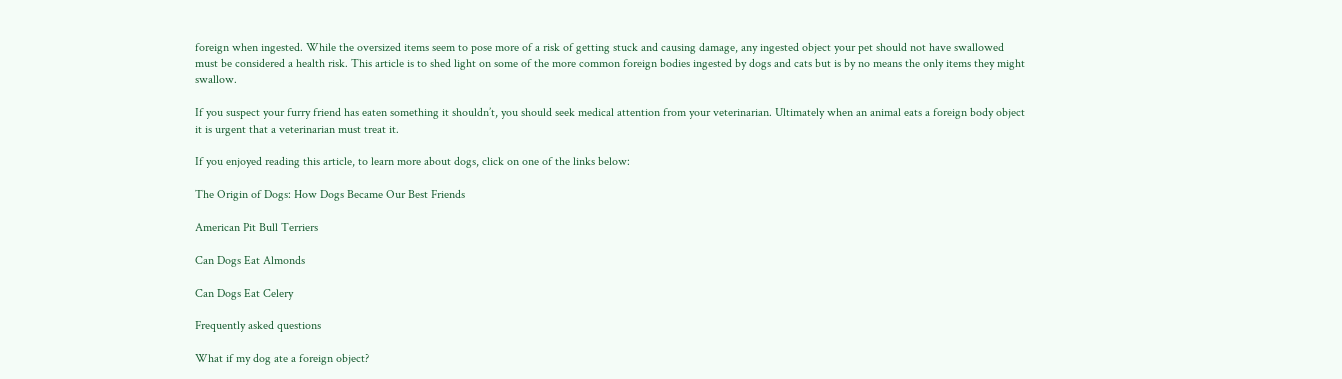foreign when ingested. While the oversized items seem to pose more of a risk of getting stuck and causing damage, any ingested object your pet should not have swallowed must be considered a health risk. This article is to shed light on some of the more common foreign bodies ingested by dogs and cats but is by no means the only items they might swallow.

If you suspect your furry friend has eaten something it shouldn’t, you should seek medical attention from your veterinarian. Ultimately when an animal eats a foreign body object it is urgent that a veterinarian must treat it.

If you enjoyed reading this article, to learn more about dogs, click on one of the links below:

The Origin of Dogs: How Dogs Became Our Best Friends

American Pit Bull Terriers

Can Dogs Eat Almonds

Can Dogs Eat Celery

Frequently asked questions

What if my dog ate a foreign object?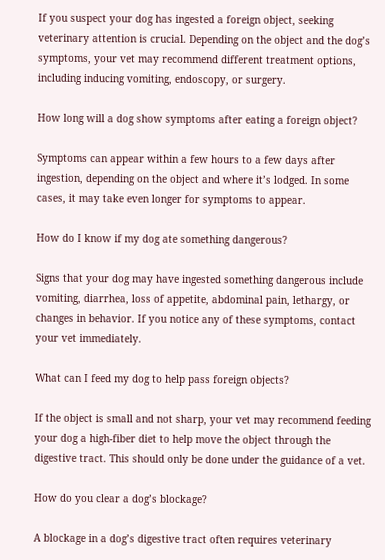If you suspect your dog has ingested a foreign object, seeking veterinary attention is crucial. Depending on the object and the dog’s symptoms, your vet may recommend different treatment options, including inducing vomiting, endoscopy, or surgery.

How long will a dog show symptoms after eating a foreign object?

Symptoms can appear within a few hours to a few days after ingestion, depending on the object and where it’s lodged. In some cases, it may take even longer for symptoms to appear.

How do I know if my dog ate something dangerous?

Signs that your dog may have ingested something dangerous include vomiting, diarrhea, loss of appetite, abdominal pain, lethargy, or changes in behavior. If you notice any of these symptoms, contact your vet immediately.

What can I feed my dog to help pass foreign objects?

If the object is small and not sharp, your vet may recommend feeding your dog a high-fiber diet to help move the object through the digestive tract. This should only be done under the guidance of a vet.

How do you clear a dog’s blockage?

A blockage in a dog’s digestive tract often requires veterinary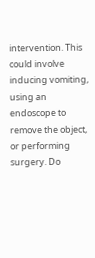intervention. This could involve inducing vomiting, using an endoscope to remove the object, or performing surgery. Do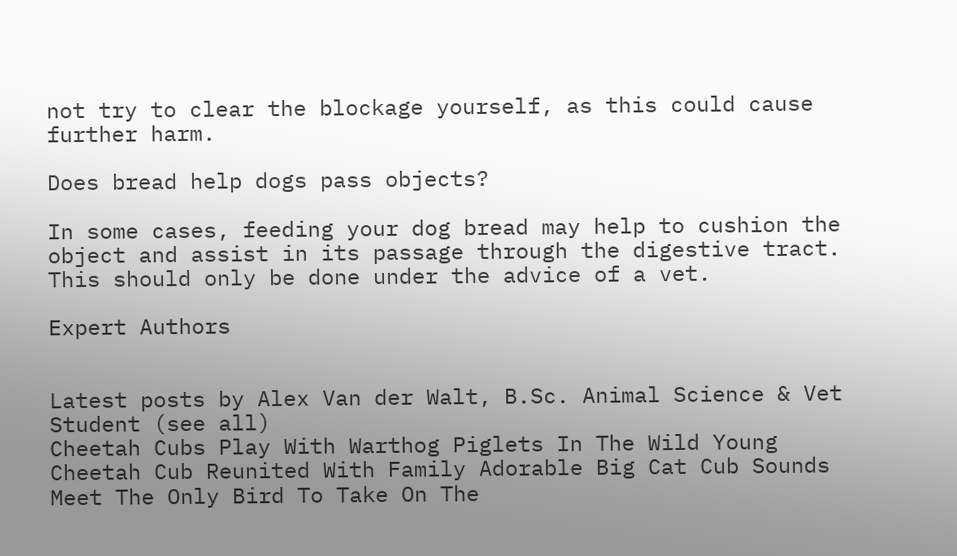not try to clear the blockage yourself, as this could cause further harm.

Does bread help dogs pass objects?

In some cases, feeding your dog bread may help to cushion the object and assist in its passage through the digestive tract. This should only be done under the advice of a vet.

Expert Authors


Latest posts by Alex Van der Walt, B.Sc. Animal Science & Vet Student (see all)
Cheetah Cubs Play With Warthog Piglets In The Wild Young Cheetah Cub Reunited With Family Adorable Big Cat Cub Sounds Meet The Only Bird To Take On The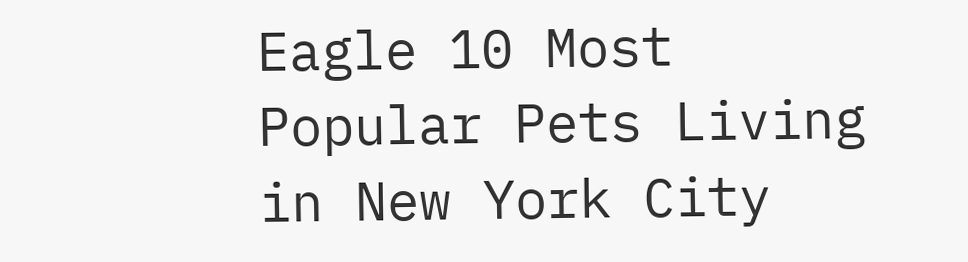Eagle 10 Most Popular Pets Living in New York City